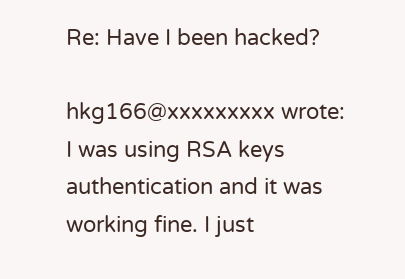Re: Have I been hacked?

hkg166@xxxxxxxxx wrote:
I was using RSA keys authentication and it was working fine. I just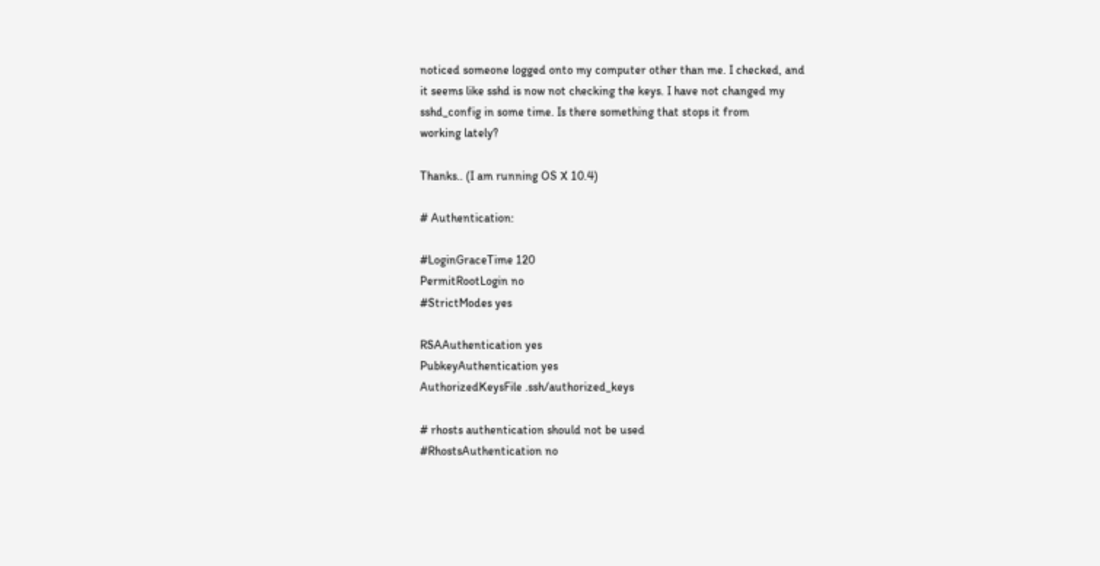noticed someone logged onto my computer other than me. I checked, and
it seems like sshd is now not checking the keys. I have not changed my
sshd_config in some time. Is there something that stops it from
working lately?

Thanks.. (I am running OS X 10.4)

# Authentication:

#LoginGraceTime 120
PermitRootLogin no
#StrictModes yes

RSAAuthentication yes
PubkeyAuthentication yes
AuthorizedKeysFile .ssh/authorized_keys

# rhosts authentication should not be used
#RhostsAuthentication no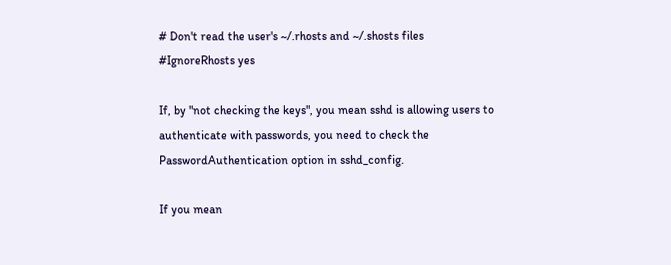# Don't read the user's ~/.rhosts and ~/.shosts files
#IgnoreRhosts yes

If, by "not checking the keys", you mean sshd is allowing users to authenticate with passwords, you need to check the PasswordAuthentication option in sshd_config.

If you mean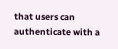that users can authenticate with a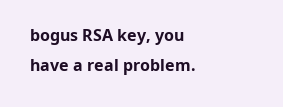bogus RSA key, you have a real problem.